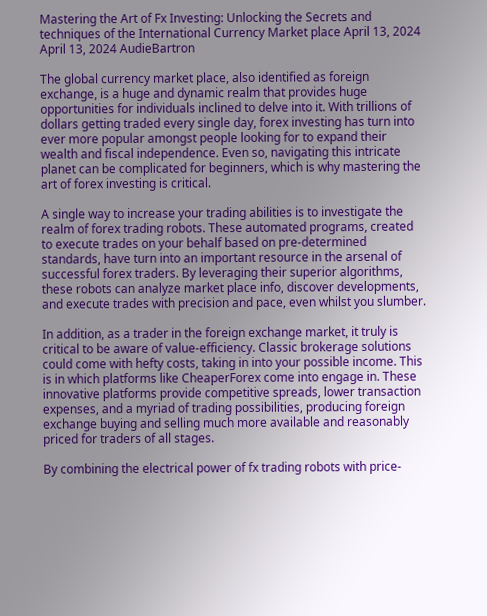Mastering the Art of Fx Investing: Unlocking the Secrets and techniques of the International Currency Market place April 13, 2024 April 13, 2024 AudieBartron

The global currency market place, also identified as foreign exchange, is a huge and dynamic realm that provides huge opportunities for individuals inclined to delve into it. With trillions of dollars getting traded every single day, forex investing has turn into ever more popular amongst people looking for to expand their wealth and fiscal independence. Even so, navigating this intricate planet can be complicated for beginners, which is why mastering the art of forex investing is critical.

A single way to increase your trading abilities is to investigate the realm of forex trading robots. These automated programs, created to execute trades on your behalf based on pre-determined standards, have turn into an important resource in the arsenal of successful forex traders. By leveraging their superior algorithms, these robots can analyze market place info, discover developments, and execute trades with precision and pace, even whilst you slumber.

In addition, as a trader in the foreign exchange market, it truly is critical to be aware of value-efficiency. Classic brokerage solutions could come with hefty costs, taking in into your possible income. This is in which platforms like CheaperForex come into engage in. These innovative platforms provide competitive spreads, lower transaction expenses, and a myriad of trading possibilities, producing foreign exchange buying and selling much more available and reasonably priced for traders of all stages.

By combining the electrical power of fx trading robots with price-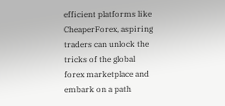efficient platforms like CheaperForex, aspiring traders can unlock the tricks of the global forex marketplace and embark on a path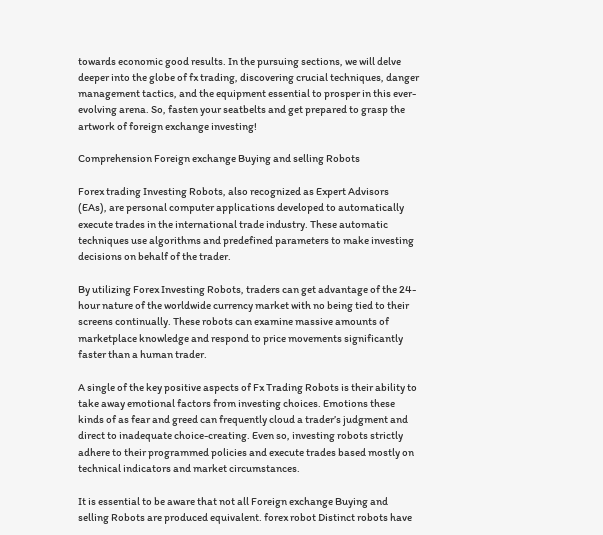towards economic good results. In the pursuing sections, we will delve deeper into the globe of fx trading, discovering crucial techniques, danger management tactics, and the equipment essential to prosper in this ever-evolving arena. So, fasten your seatbelts and get prepared to grasp the artwork of foreign exchange investing!

Comprehension Foreign exchange Buying and selling Robots

Forex trading Investing Robots, also recognized as Expert Advisors (EAs), are personal computer applications developed to automatically execute trades in the international trade industry. These automatic techniques use algorithms and predefined parameters to make investing decisions on behalf of the trader.

By utilizing Forex Investing Robots, traders can get advantage of the 24-hour nature of the worldwide currency market with no being tied to their screens continually. These robots can examine massive amounts of marketplace knowledge and respond to price movements significantly faster than a human trader.

A single of the key positive aspects of Fx Trading Robots is their ability to take away emotional factors from investing choices. Emotions these kinds of as fear and greed can frequently cloud a trader’s judgment and direct to inadequate choice-creating. Even so, investing robots strictly adhere to their programmed policies and execute trades based mostly on technical indicators and market circumstances.

It is essential to be aware that not all Foreign exchange Buying and selling Robots are produced equivalent. forex robot Distinct robots have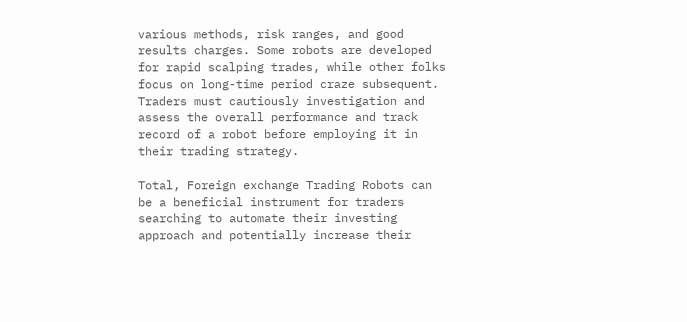various methods, risk ranges, and good results charges. Some robots are developed for rapid scalping trades, while other folks focus on long-time period craze subsequent. Traders must cautiously investigation and assess the overall performance and track record of a robot before employing it in their trading strategy.

Total, Foreign exchange Trading Robots can be a beneficial instrument for traders searching to automate their investing approach and potentially increase their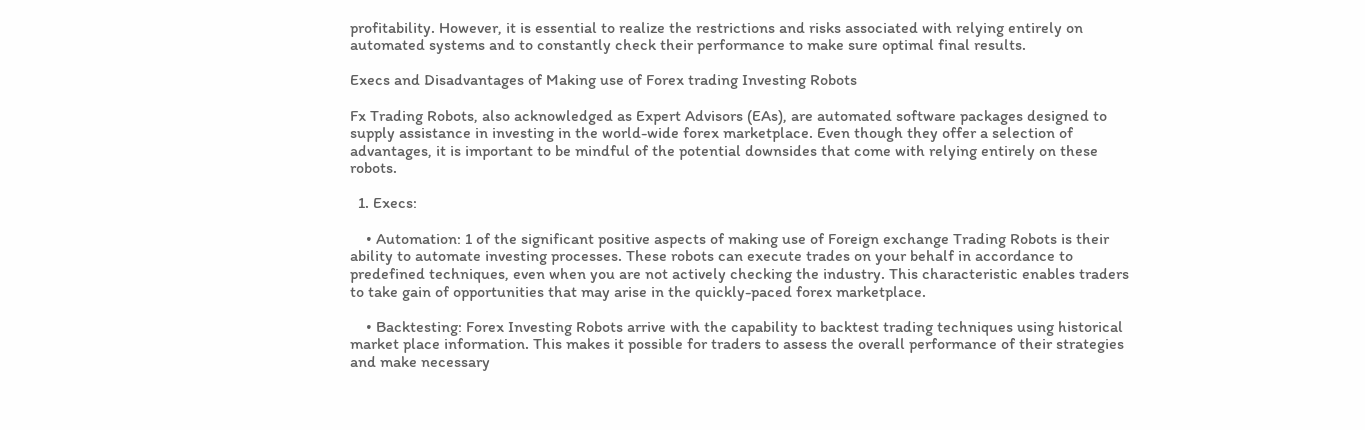profitability. However, it is essential to realize the restrictions and risks associated with relying entirely on automated systems and to constantly check their performance to make sure optimal final results.

Execs and Disadvantages of Making use of Forex trading Investing Robots

Fx Trading Robots, also acknowledged as Expert Advisors (EAs), are automated software packages designed to supply assistance in investing in the world-wide forex marketplace. Even though they offer a selection of advantages, it is important to be mindful of the potential downsides that come with relying entirely on these robots.

  1. Execs:

    • Automation: 1 of the significant positive aspects of making use of Foreign exchange Trading Robots is their ability to automate investing processes. These robots can execute trades on your behalf in accordance to predefined techniques, even when you are not actively checking the industry. This characteristic enables traders to take gain of opportunities that may arise in the quickly-paced forex marketplace.

    • Backtesting: Forex Investing Robots arrive with the capability to backtest trading techniques using historical market place information. This makes it possible for traders to assess the overall performance of their strategies and make necessary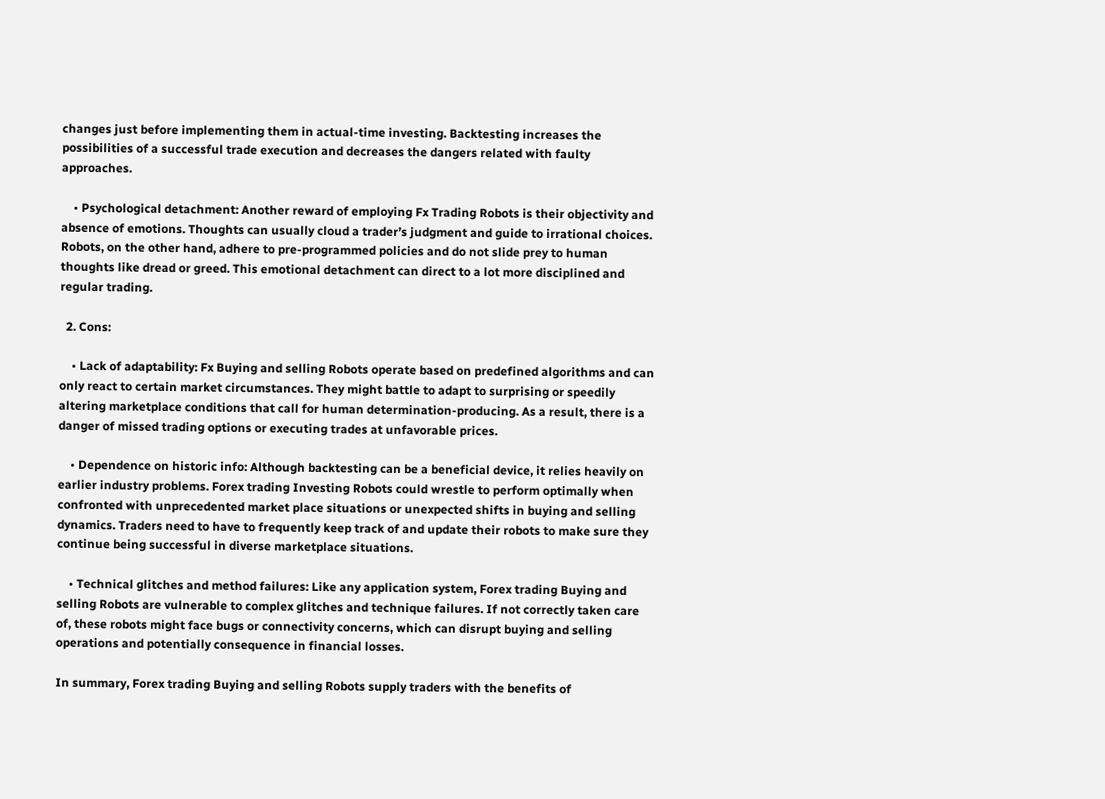changes just before implementing them in actual-time investing. Backtesting increases the possibilities of a successful trade execution and decreases the dangers related with faulty approaches.

    • Psychological detachment: Another reward of employing Fx Trading Robots is their objectivity and absence of emotions. Thoughts can usually cloud a trader’s judgment and guide to irrational choices. Robots, on the other hand, adhere to pre-programmed policies and do not slide prey to human thoughts like dread or greed. This emotional detachment can direct to a lot more disciplined and regular trading.

  2. Cons:

    • Lack of adaptability: Fx Buying and selling Robots operate based on predefined algorithms and can only react to certain market circumstances. They might battle to adapt to surprising or speedily altering marketplace conditions that call for human determination-producing. As a result, there is a danger of missed trading options or executing trades at unfavorable prices.

    • Dependence on historic info: Although backtesting can be a beneficial device, it relies heavily on earlier industry problems. Forex trading Investing Robots could wrestle to perform optimally when confronted with unprecedented market place situations or unexpected shifts in buying and selling dynamics. Traders need to have to frequently keep track of and update their robots to make sure they continue being successful in diverse marketplace situations.

    • Technical glitches and method failures: Like any application system, Forex trading Buying and selling Robots are vulnerable to complex glitches and technique failures. If not correctly taken care of, these robots might face bugs or connectivity concerns, which can disrupt buying and selling operations and potentially consequence in financial losses.

In summary, Forex trading Buying and selling Robots supply traders with the benefits of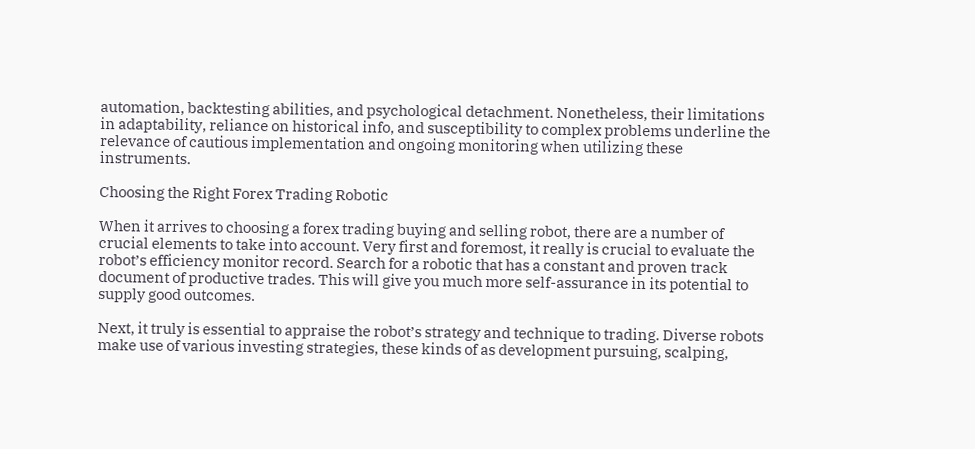automation, backtesting abilities, and psychological detachment. Nonetheless, their limitations in adaptability, reliance on historical info, and susceptibility to complex problems underline the relevance of cautious implementation and ongoing monitoring when utilizing these instruments.

Choosing the Right Forex Trading Robotic

When it arrives to choosing a forex trading buying and selling robot, there are a number of crucial elements to take into account. Very first and foremost, it really is crucial to evaluate the robot’s efficiency monitor record. Search for a robotic that has a constant and proven track document of productive trades. This will give you much more self-assurance in its potential to supply good outcomes.

Next, it truly is essential to appraise the robot’s strategy and technique to trading. Diverse robots make use of various investing strategies, these kinds of as development pursuing, scalping,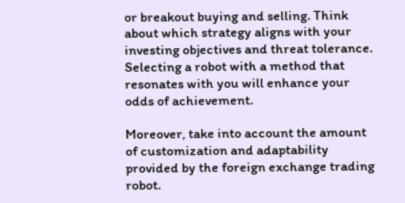or breakout buying and selling. Think about which strategy aligns with your investing objectives and threat tolerance. Selecting a robot with a method that resonates with you will enhance your odds of achievement.

Moreover, take into account the amount of customization and adaptability provided by the foreign exchange trading robot.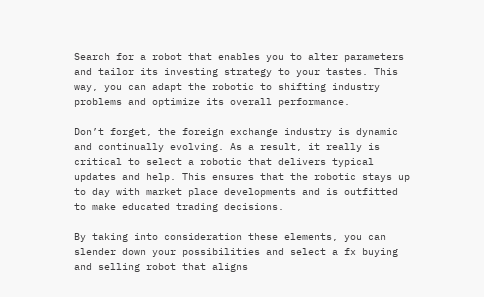Search for a robot that enables you to alter parameters and tailor its investing strategy to your tastes. This way, you can adapt the robotic to shifting industry problems and optimize its overall performance.

Don’t forget, the foreign exchange industry is dynamic and continually evolving. As a result, it really is critical to select a robotic that delivers typical updates and help. This ensures that the robotic stays up to day with market place developments and is outfitted to make educated trading decisions.

By taking into consideration these elements, you can slender down your possibilities and select a fx buying and selling robot that aligns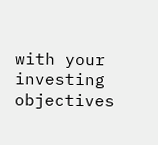with your investing objectives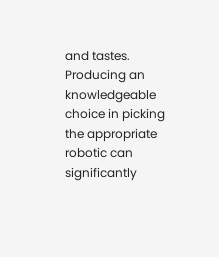and tastes. Producing an knowledgeable choice in picking the appropriate robotic can significantly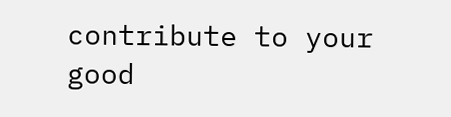contribute to your good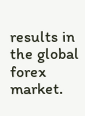results in the global forex market.